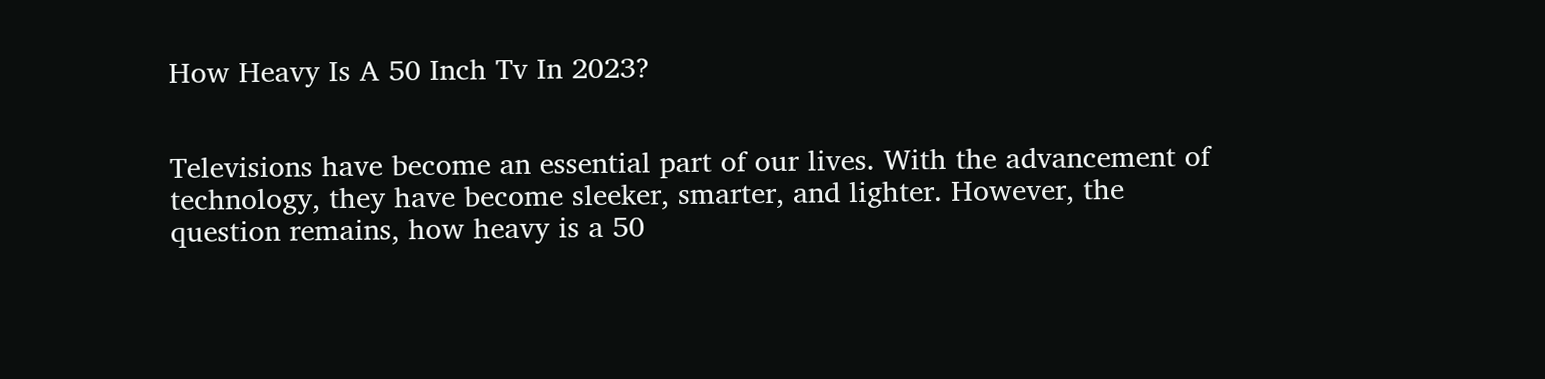How Heavy Is A 50 Inch Tv In 2023?


Televisions have become an essential part of our lives. With the advancement of technology, they have become sleeker, smarter, and lighter. However, the question remains, how heavy is a 50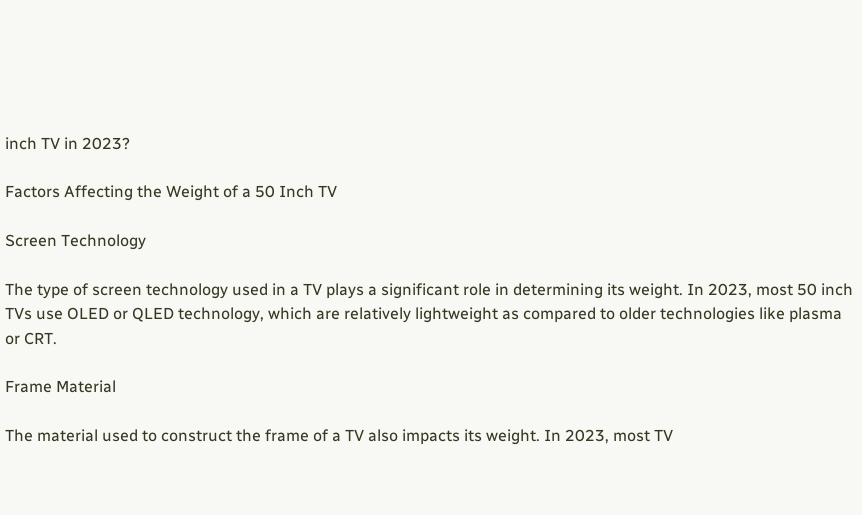inch TV in 2023?

Factors Affecting the Weight of a 50 Inch TV

Screen Technology

The type of screen technology used in a TV plays a significant role in determining its weight. In 2023, most 50 inch TVs use OLED or QLED technology, which are relatively lightweight as compared to older technologies like plasma or CRT.

Frame Material

The material used to construct the frame of a TV also impacts its weight. In 2023, most TV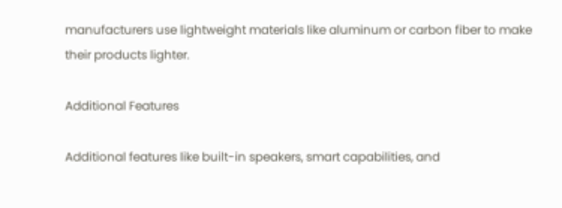manufacturers use lightweight materials like aluminum or carbon fiber to make their products lighter.

Additional Features

Additional features like built-in speakers, smart capabilities, and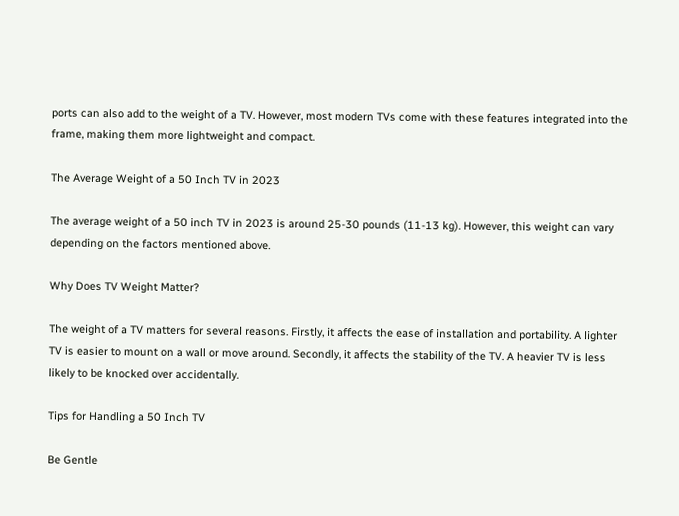ports can also add to the weight of a TV. However, most modern TVs come with these features integrated into the frame, making them more lightweight and compact.

The Average Weight of a 50 Inch TV in 2023

The average weight of a 50 inch TV in 2023 is around 25-30 pounds (11-13 kg). However, this weight can vary depending on the factors mentioned above.

Why Does TV Weight Matter?

The weight of a TV matters for several reasons. Firstly, it affects the ease of installation and portability. A lighter TV is easier to mount on a wall or move around. Secondly, it affects the stability of the TV. A heavier TV is less likely to be knocked over accidentally.

Tips for Handling a 50 Inch TV

Be Gentle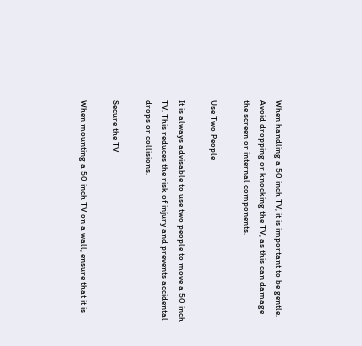When handling a 50 inch TV, it is important to be gentle. Avoid dropping or knocking the TV, as this can damage the screen or internal components.

Use Two People

It is always advisable to use two people to move a 50 inch TV. This reduces the risk of injury and prevents accidental drops or collisions.

Secure the TV

When mounting a 50 inch TV on a wall, ensure that it is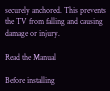securely anchored. This prevents the TV from falling and causing damage or injury.

Read the Manual

Before installing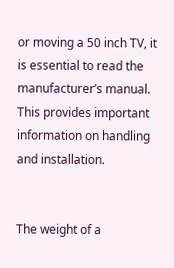or moving a 50 inch TV, it is essential to read the manufacturer’s manual. This provides important information on handling and installation.


The weight of a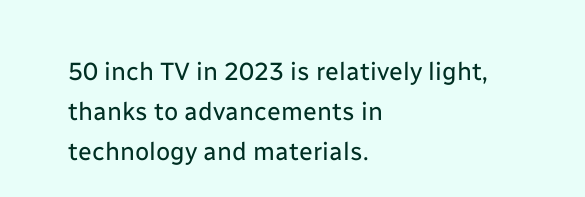50 inch TV in 2023 is relatively light, thanks to advancements in technology and materials.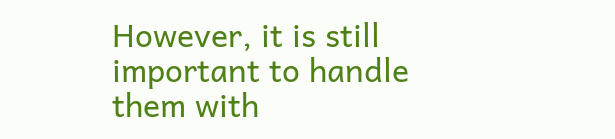However, it is still important to handle them with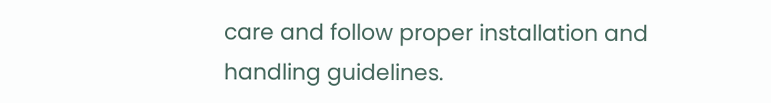care and follow proper installation and handling guidelines.